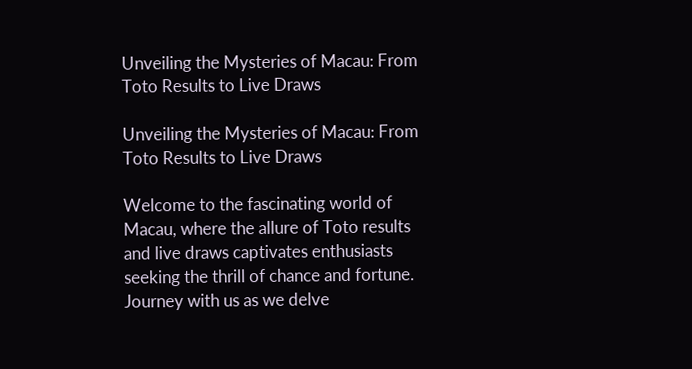Unveiling the Mysteries of Macau: From Toto Results to Live Draws

Unveiling the Mysteries of Macau: From Toto Results to Live Draws

Welcome to the fascinating world of Macau, where the allure of Toto results and live draws captivates enthusiasts seeking the thrill of chance and fortune. Journey with us as we delve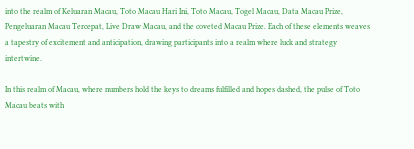into the realm of Keluaran Macau, Toto Macau Hari Ini, Toto Macau, Togel Macau, Data Macau Prize, Pengeluaran Macau Tercepat, Live Draw Macau, and the coveted Macau Prize. Each of these elements weaves a tapestry of excitement and anticipation, drawing participants into a realm where luck and strategy intertwine.

In this realm of Macau, where numbers hold the keys to dreams fulfilled and hopes dashed, the pulse of Toto Macau beats with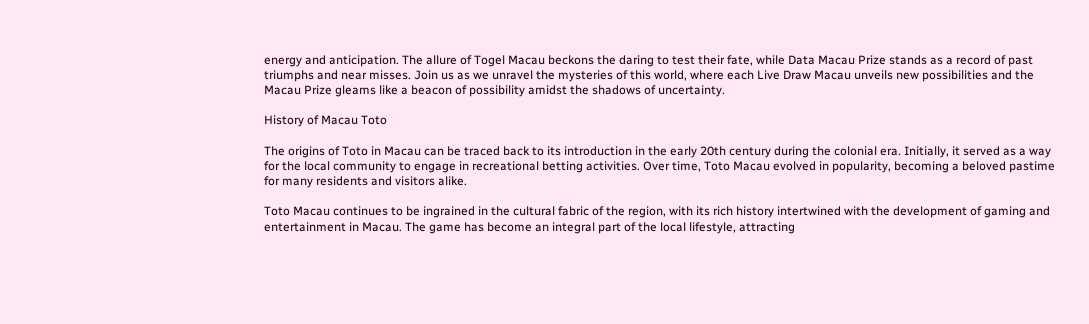energy and anticipation. The allure of Togel Macau beckons the daring to test their fate, while Data Macau Prize stands as a record of past triumphs and near misses. Join us as we unravel the mysteries of this world, where each Live Draw Macau unveils new possibilities and the Macau Prize gleams like a beacon of possibility amidst the shadows of uncertainty.

History of Macau Toto

The origins of Toto in Macau can be traced back to its introduction in the early 20th century during the colonial era. Initially, it served as a way for the local community to engage in recreational betting activities. Over time, Toto Macau evolved in popularity, becoming a beloved pastime for many residents and visitors alike.

Toto Macau continues to be ingrained in the cultural fabric of the region, with its rich history intertwined with the development of gaming and entertainment in Macau. The game has become an integral part of the local lifestyle, attracting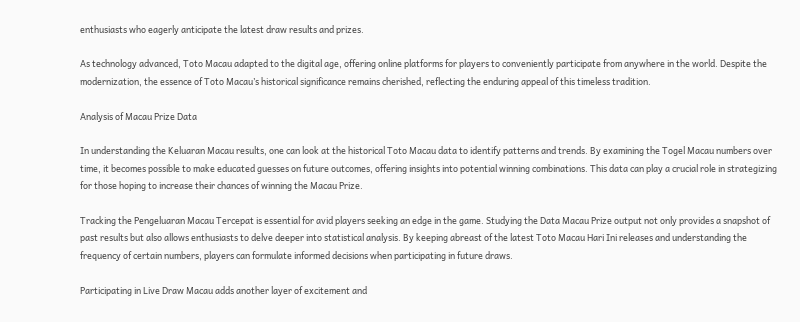enthusiasts who eagerly anticipate the latest draw results and prizes.

As technology advanced, Toto Macau adapted to the digital age, offering online platforms for players to conveniently participate from anywhere in the world. Despite the modernization, the essence of Toto Macau’s historical significance remains cherished, reflecting the enduring appeal of this timeless tradition.

Analysis of Macau Prize Data

In understanding the Keluaran Macau results, one can look at the historical Toto Macau data to identify patterns and trends. By examining the Togel Macau numbers over time, it becomes possible to make educated guesses on future outcomes, offering insights into potential winning combinations. This data can play a crucial role in strategizing for those hoping to increase their chances of winning the Macau Prize.

Tracking the Pengeluaran Macau Tercepat is essential for avid players seeking an edge in the game. Studying the Data Macau Prize output not only provides a snapshot of past results but also allows enthusiasts to delve deeper into statistical analysis. By keeping abreast of the latest Toto Macau Hari Ini releases and understanding the frequency of certain numbers, players can formulate informed decisions when participating in future draws.

Participating in Live Draw Macau adds another layer of excitement and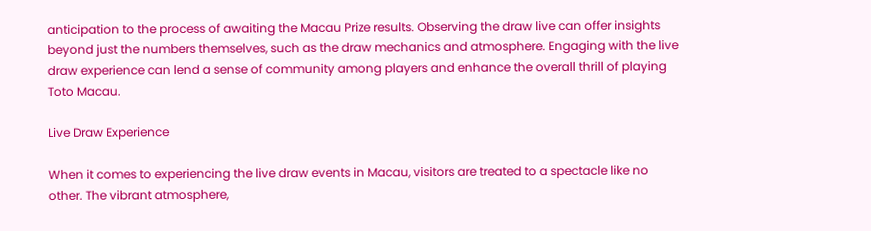anticipation to the process of awaiting the Macau Prize results. Observing the draw live can offer insights beyond just the numbers themselves, such as the draw mechanics and atmosphere. Engaging with the live draw experience can lend a sense of community among players and enhance the overall thrill of playing Toto Macau.

Live Draw Experience

When it comes to experiencing the live draw events in Macau, visitors are treated to a spectacle like no other. The vibrant atmosphere,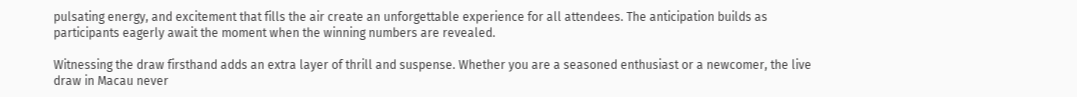pulsating energy, and excitement that fills the air create an unforgettable experience for all attendees. The anticipation builds as participants eagerly await the moment when the winning numbers are revealed.

Witnessing the draw firsthand adds an extra layer of thrill and suspense. Whether you are a seasoned enthusiast or a newcomer, the live draw in Macau never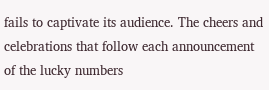fails to captivate its audience. The cheers and celebrations that follow each announcement of the lucky numbers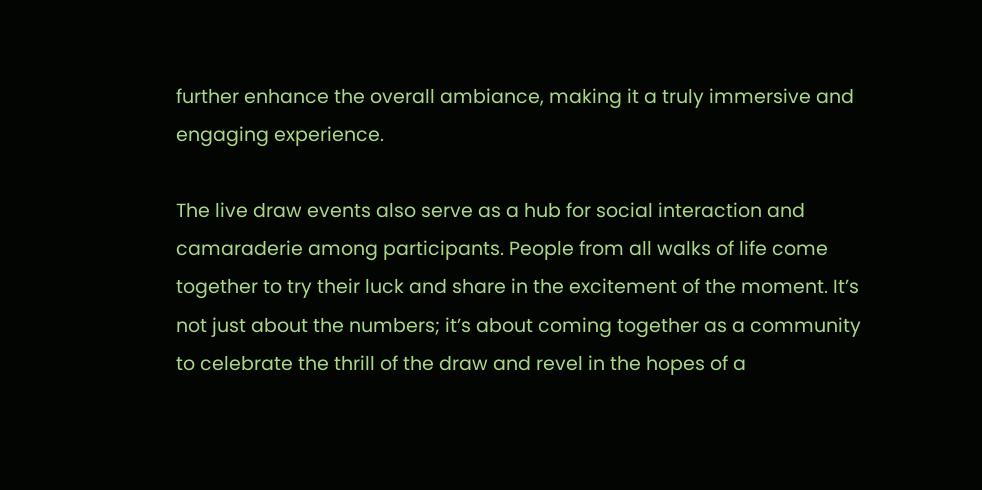further enhance the overall ambiance, making it a truly immersive and engaging experience.

The live draw events also serve as a hub for social interaction and camaraderie among participants. People from all walks of life come together to try their luck and share in the excitement of the moment. It’s not just about the numbers; it’s about coming together as a community to celebrate the thrill of the draw and revel in the hopes of a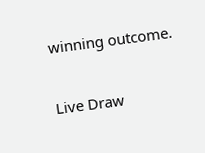winning outcome.

Live Draw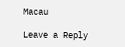Macau

Leave a Reply